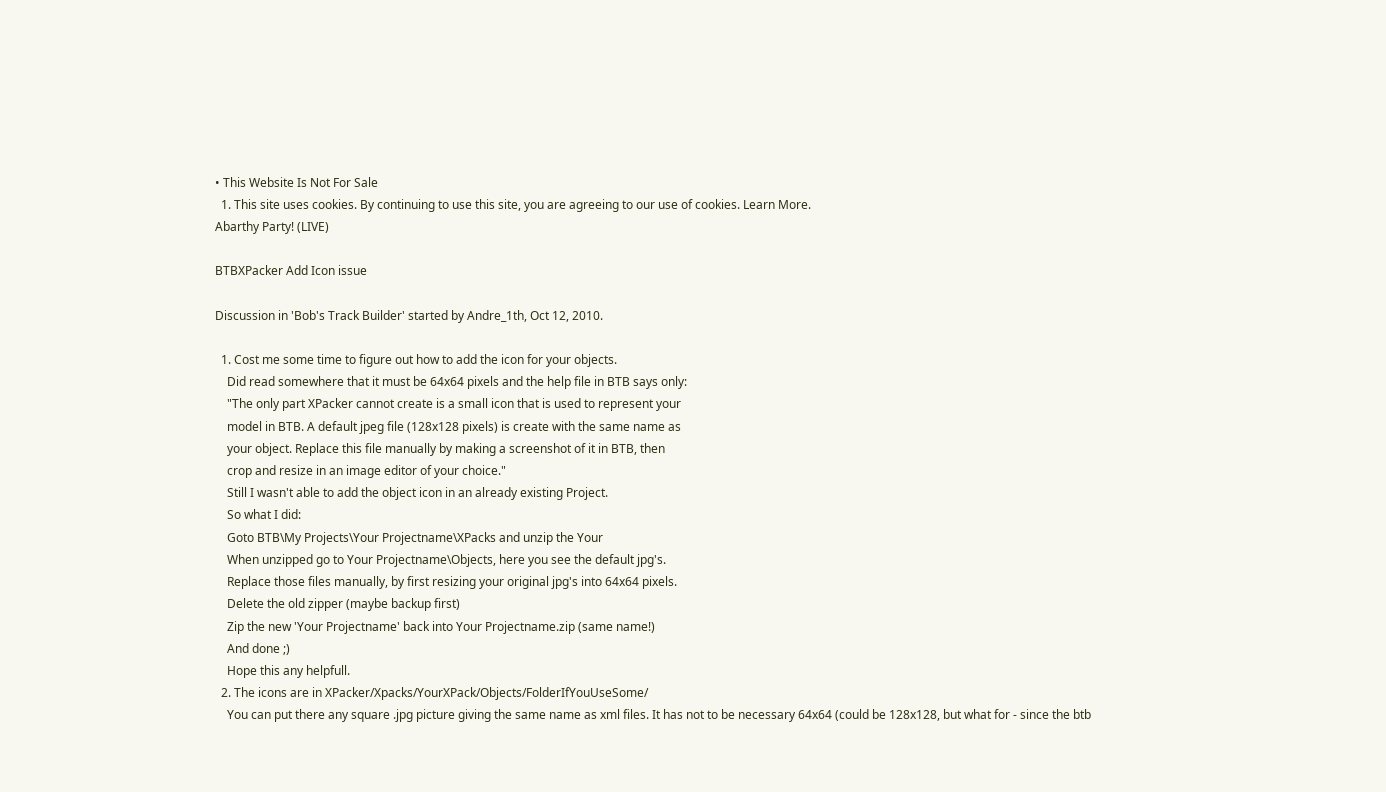• This Website Is Not For Sale
  1. This site uses cookies. By continuing to use this site, you are agreeing to our use of cookies. Learn More.
Abarthy Party! (LIVE)

BTBXPacker Add Icon issue

Discussion in 'Bob's Track Builder' started by Andre_1th, Oct 12, 2010.

  1. Cost me some time to figure out how to add the icon for your objects.
    Did read somewhere that it must be 64x64 pixels and the help file in BTB says only:
    "The only part XPacker cannot create is a small icon that is used to represent your
    model in BTB. A default jpeg file (128x128 pixels) is create with the same name as
    your object. Replace this file manually by making a screenshot of it in BTB, then
    crop and resize in an image editor of your choice."
    Still I wasn't able to add the object icon in an already existing Project.
    So what I did:
    Goto BTB\My Projects\Your Projectname\XPacks and unzip the Your
    When unzipped go to Your Projectname\Objects, here you see the default jpg's.
    Replace those files manually, by first resizing your original jpg's into 64x64 pixels.
    Delete the old zipper (maybe backup first)
    Zip the new 'Your Projectname' back into Your Projectname.zip (same name!)
    And done ;)
    Hope this any helpfull.
  2. The icons are in XPacker/Xpacks/YourXPack/Objects/FolderIfYouUseSome/
    You can put there any square .jpg picture giving the same name as xml files. It has not to be necessary 64x64 (could be 128x128, but what for - since the btb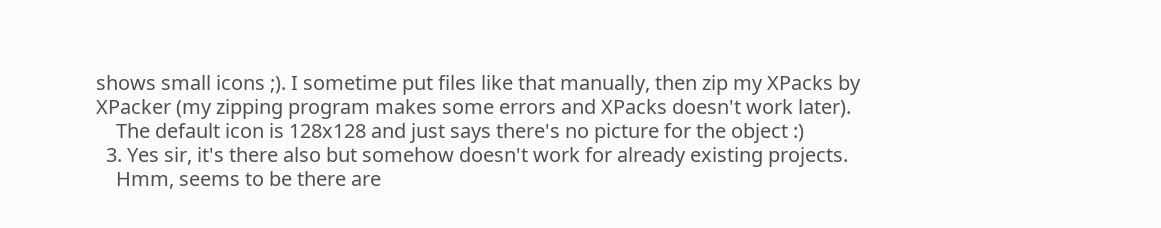shows small icons ;). I sometime put files like that manually, then zip my XPacks by XPacker (my zipping program makes some errors and XPacks doesn't work later).
    The default icon is 128x128 and just says there's no picture for the object :)
  3. Yes sir, it's there also but somehow doesn't work for already existing projects.
    Hmm, seems to be there are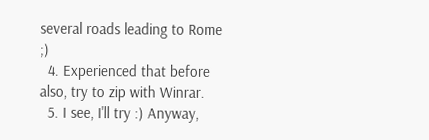several roads leading to Rome ;)
  4. Experienced that before also, try to zip with Winrar.
  5. I see, I'll try :) Anyway,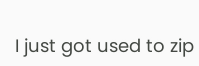I just got used to zip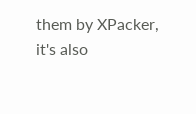them by XPacker, it's also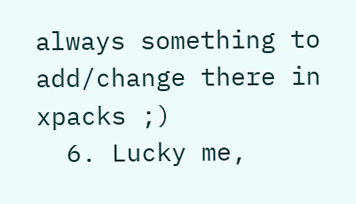always something to add/change there in xpacks ;)
  6. Lucky me,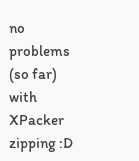no problems (so far) with XPacker zipping :D